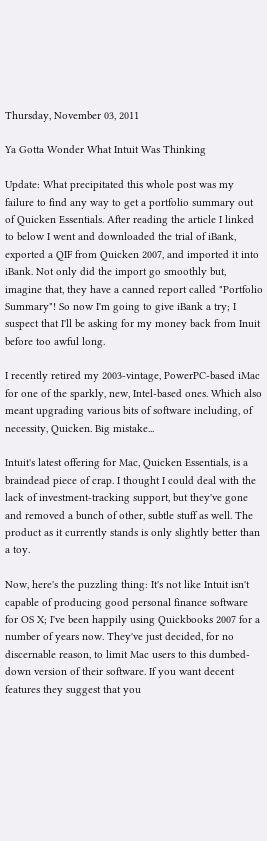Thursday, November 03, 2011

Ya Gotta Wonder What Intuit Was Thinking

Update: What precipitated this whole post was my failure to find any way to get a portfolio summary out of Quicken Essentials. After reading the article I linked to below I went and downloaded the trial of iBank, exported a QIF from Quicken 2007, and imported it into iBank. Not only did the import go smoothly but, imagine that, they have a canned report called "Portfolio Summary"! So now I'm going to give iBank a try; I suspect that I'll be asking for my money back from Inuit before too awful long.

I recently retired my 2003-vintage, PowerPC-based iMac for one of the sparkly, new, Intel-based ones. Which also meant upgrading various bits of software including, of necessity, Quicken. Big mistake...

Intuit's latest offering for Mac, Quicken Essentials, is a braindead piece of crap. I thought I could deal with the lack of investment-tracking support, but they've gone and removed a bunch of other, subtle stuff as well. The product as it currently stands is only slightly better than a toy.

Now, here's the puzzling thing: It's not like Intuit isn't capable of producing good personal finance software for OS X; I've been happily using Quickbooks 2007 for a number of years now. They've just decided, for no discernable reason, to limit Mac users to this dumbed-down version of their software. If you want decent features they suggest that you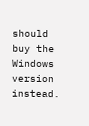should buy the Windows version instead.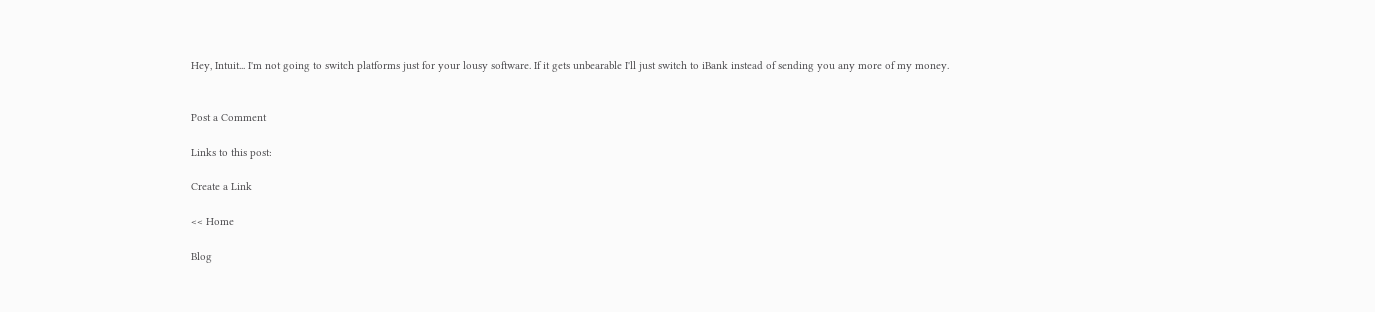Hey, Intuit... I'm not going to switch platforms just for your lousy software. If it gets unbearable I'll just switch to iBank instead of sending you any more of my money.


Post a Comment

Links to this post:

Create a Link

<< Home

Blog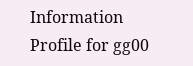Information Profile for gg00